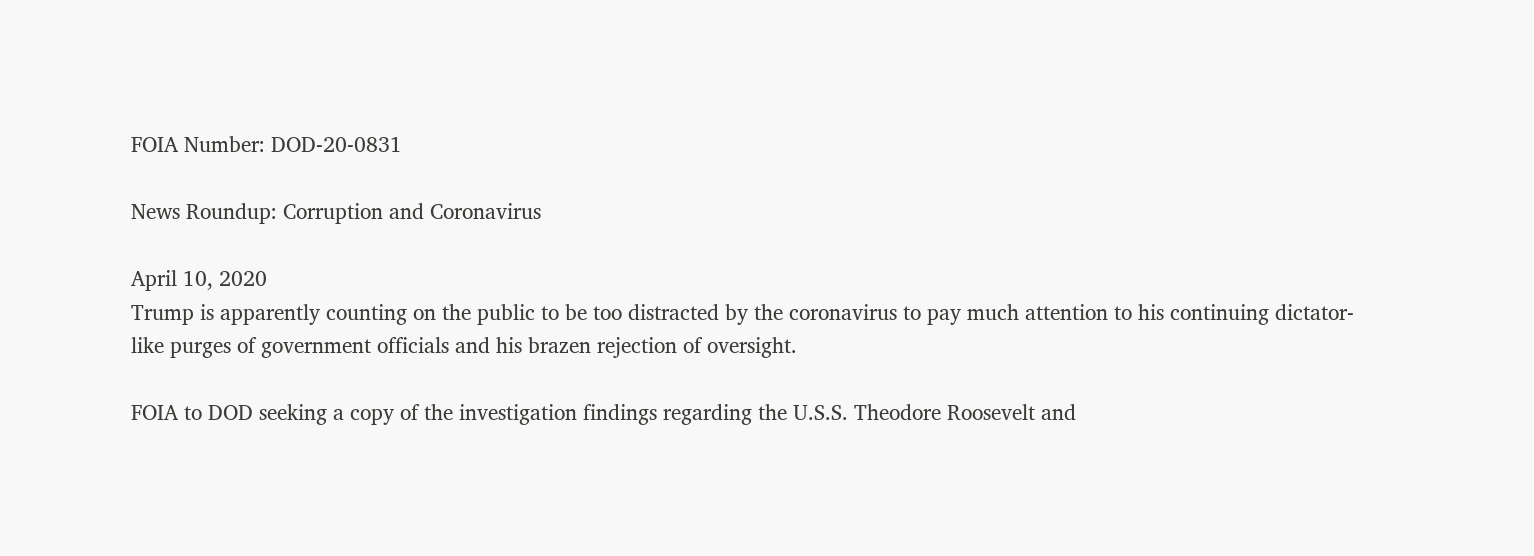FOIA Number: DOD-20-0831

News Roundup: Corruption and Coronavirus

April 10, 2020
Trump is apparently counting on the public to be too distracted by the coronavirus to pay much attention to his continuing dictator-like purges of government officials and his brazen rejection of oversight.

FOIA to DOD seeking a copy of the investigation findings regarding the U.S.S. Theodore Roosevelt and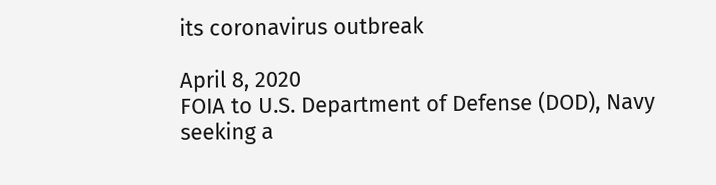its coronavirus outbreak

April 8, 2020
FOIA to U.S. Department of Defense (DOD), Navy seeking a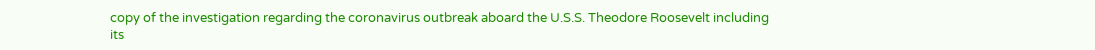copy of the investigation regarding the coronavirus outbreak aboard the U.S.S. Theodore Roosevelt including its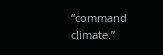“command climate.”